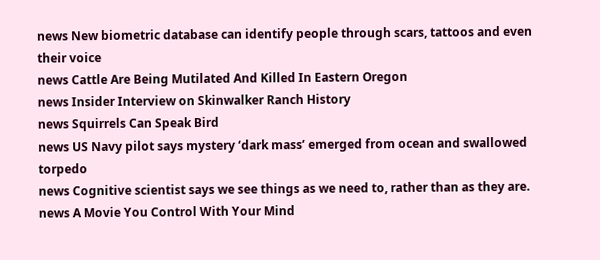news New biometric database can identify people through scars, tattoos and even their voice
news Cattle Are Being Mutilated And Killed In Eastern Oregon
news Insider Interview on Skinwalker Ranch History
news Squirrels Can Speak Bird
news US Navy pilot says mystery ‘dark mass’ emerged from ocean and swallowed torpedo
news Cognitive scientist says we see things as we need to, rather than as they are.
news A Movie You Control With Your Mind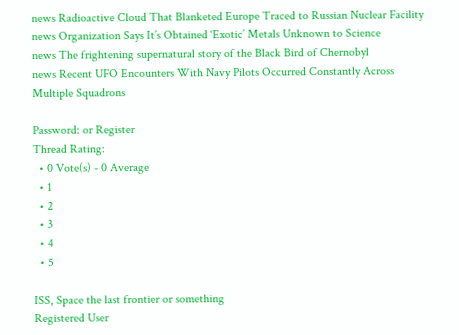news Radioactive Cloud That Blanketed Europe Traced to Russian Nuclear Facility
news Organization Says It’s Obtained ‘Exotic’ Metals Unknown to Science
news The frightening supernatural story of the Black Bird of Chernobyl
news Recent UFO Encounters With Navy Pilots Occurred Constantly Across Multiple Squadrons

Password: or Register
Thread Rating:
  • 0 Vote(s) - 0 Average
  • 1
  • 2
  • 3
  • 4
  • 5

ISS, Space the last frontier or something
Registered User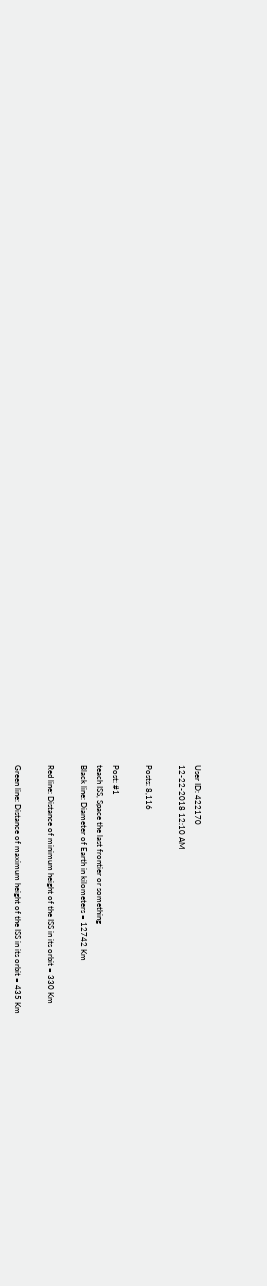User ID: 422170
12-22-2018 12:10 AM

Posts: 8,116

Post: #1
teach ISS, Space the last frontier or something
Black line: Diameter of Earth in kilometers = 12742 Km

Red line: Distance of minimum height of the ISS in its orbit = 330 Km

Green line: Distance of maximum height of the ISS in its orbit = 435 Km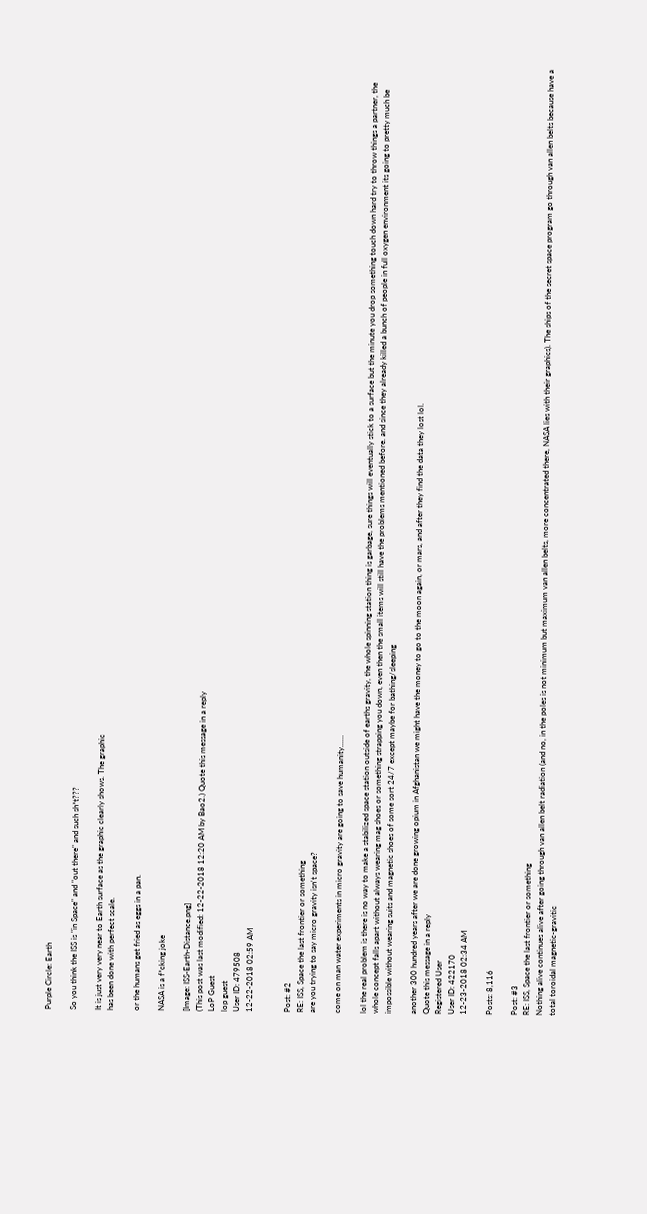Purple Circle: Earth

So you think the ISS is "in Space" and "out there" and such sh*t???

It is just very very near to Earth surface as the graphic clearly shows. The graphic
has been done with perfect scale.

or the humans get fried as eggs in a pan.

NASA is a f*cking joke

[Image: ISS-Earth-Distance.png]
(This post was last modified: 12-22-2018 12:20 AM by Bao2.) Quote this message in a reply
LoP Guest
lop guest
User ID: 479508
12-22-2018 02:59 AM


Post: #2
RE: ISS, Space the last frontier or something
are you trying to say micro gravity isn't space?

come on man water experiments in micro gravity are going to save humanity...…

lol the real problem is there is no way to make a stabilized space station outside of earths gravity, the whole spinning station thing is garbage, sure things will eventually stick to a surface but the minute you drop something touch down hard try to throw things a partner, the whole concept falls apart without always wearing mag shoes or something strapping you down, even then the small items will still have the problems mentioned before. and since they already killed a bunch of people in full oxygen environment its going to pretty much be impossible without wearing suits and magnetic shoes of some sort 24/7 except maybe for bathing/sleeping

another 300 hundred years after we are done growing opium in Afghanistan we might have the money to go to the moon again, or mars, and after they find the data they lost lol.
Quote this message in a reply
Registered User
User ID: 422170
12-23-2018 02:34 AM

Posts: 8,116

Post: #3
RE: ISS, Space the last frontier or something
Nothing alive continues alive after going through van allen belt radiation (and no, in the poles is not minimum but maximum van allen belts, more concentrated there, NASA lies with their graphics). The ships of the secret space program go through van allen belts because have a total toroidal magnetic-gravitic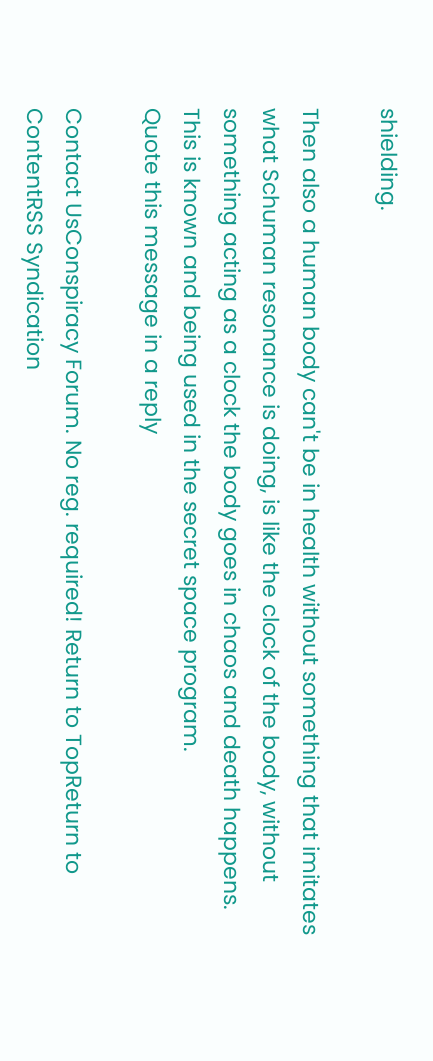shielding.

Then also a human body can't be in health without something that imitates what Schuman resonance is doing, is like the clock of the body, without something acting as a clock the body goes in chaos and death happens. This is known and being used in the secret space program.
Quote this message in a reply

Contact UsConspiracy Forum. No reg. required! Return to TopReturn to ContentRSS Syndication